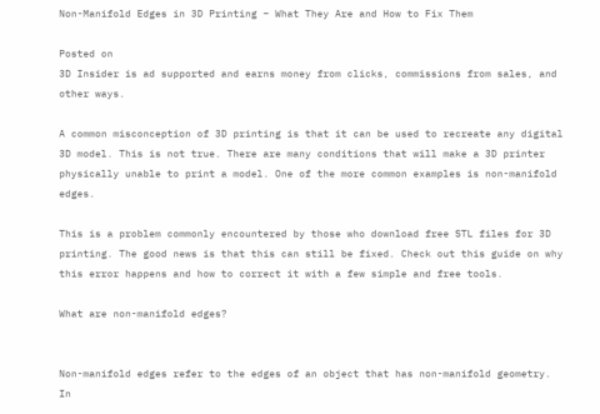Non-Manifold Edges in 3D Printing – What They Are and How to Fix Them

Posted on
3D Insider is ad supported and earns money from clicks, commissions from sales, and other ways.

A common misconception of 3D printing is that it can be used to recreate any digital 3D model. This is not true. There are many conditions that will make a 3D printer physically unable to print a model. One of the more common examples is non-manifold edges.

This is a problem commonly encountered by those who download free STL files for 3D printing. The good news is that this can still be fixed. Check out this guide on why this error happens and how to correct it with a few simple and free tools.

What are non-manifold edges?


Non-manifold edges refer to the edges of an object that has non-manifold geometry. In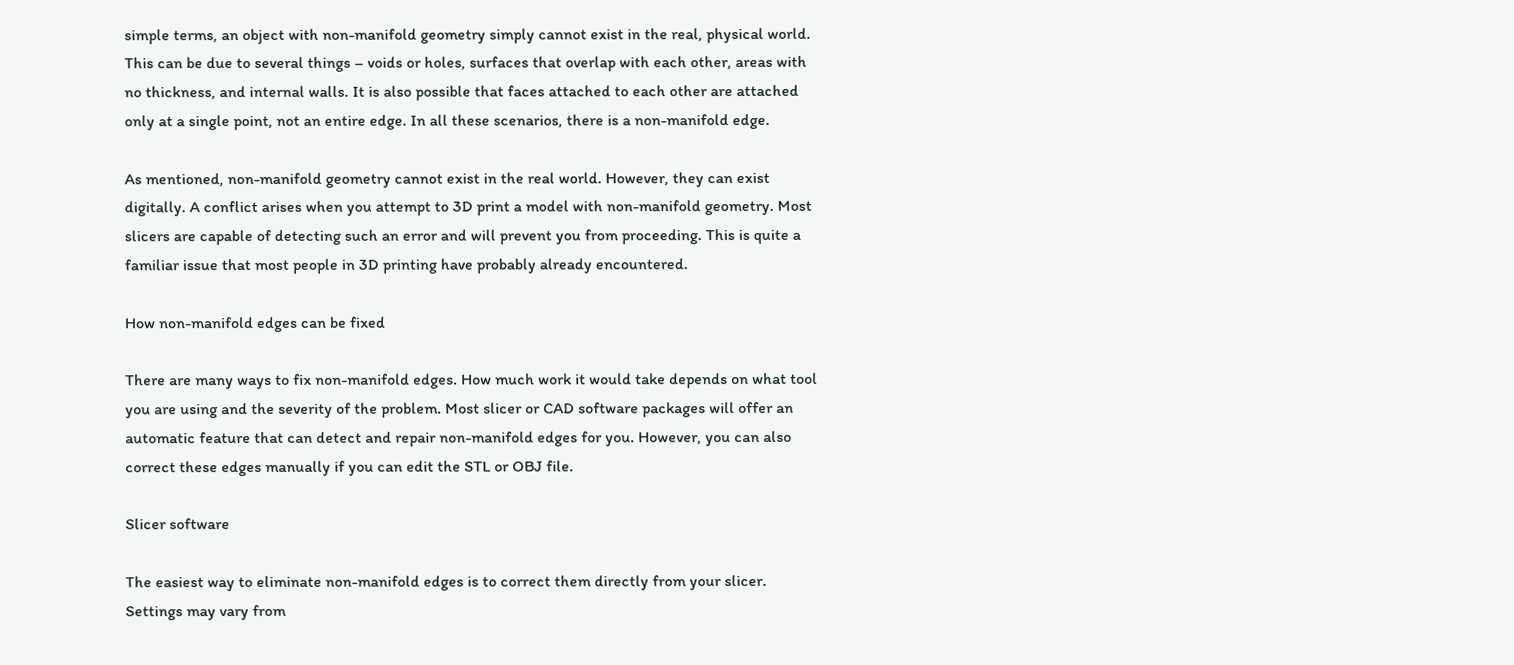simple terms, an object with non-manifold geometry simply cannot exist in the real, physical world. This can be due to several things – voids or holes, surfaces that overlap with each other, areas with no thickness, and internal walls. It is also possible that faces attached to each other are attached only at a single point, not an entire edge. In all these scenarios, there is a non-manifold edge.

As mentioned, non-manifold geometry cannot exist in the real world. However, they can exist digitally. A conflict arises when you attempt to 3D print a model with non-manifold geometry. Most slicers are capable of detecting such an error and will prevent you from proceeding. This is quite a familiar issue that most people in 3D printing have probably already encountered.

How non-manifold edges can be fixed

There are many ways to fix non-manifold edges. How much work it would take depends on what tool you are using and the severity of the problem. Most slicer or CAD software packages will offer an automatic feature that can detect and repair non-manifold edges for you. However, you can also correct these edges manually if you can edit the STL or OBJ file.

Slicer software

The easiest way to eliminate non-manifold edges is to correct them directly from your slicer. Settings may vary from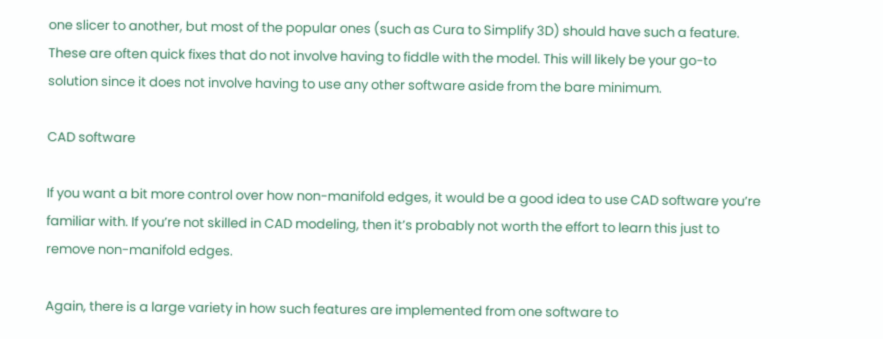one slicer to another, but most of the popular ones (such as Cura to Simplify 3D) should have such a feature. These are often quick fixes that do not involve having to fiddle with the model. This will likely be your go-to solution since it does not involve having to use any other software aside from the bare minimum.

CAD software

If you want a bit more control over how non-manifold edges, it would be a good idea to use CAD software you’re familiar with. If you’re not skilled in CAD modeling, then it’s probably not worth the effort to learn this just to remove non-manifold edges.

Again, there is a large variety in how such features are implemented from one software to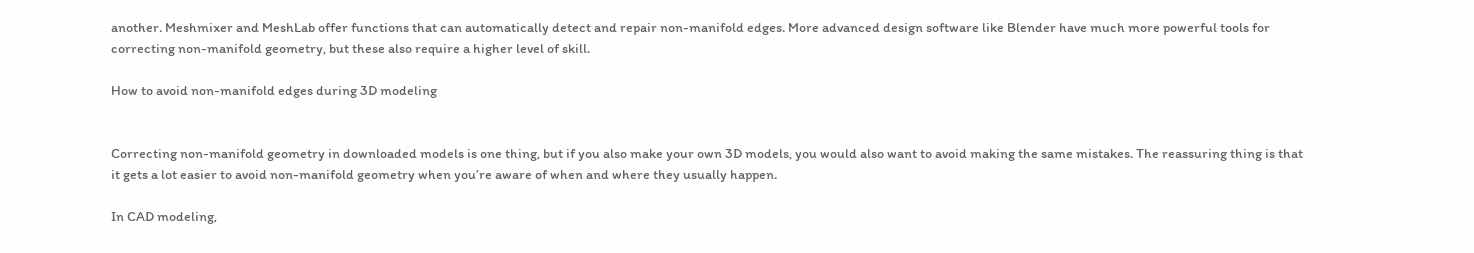another. Meshmixer and MeshLab offer functions that can automatically detect and repair non-manifold edges. More advanced design software like Blender have much more powerful tools for correcting non-manifold geometry, but these also require a higher level of skill.

How to avoid non-manifold edges during 3D modeling


Correcting non-manifold geometry in downloaded models is one thing, but if you also make your own 3D models, you would also want to avoid making the same mistakes. The reassuring thing is that it gets a lot easier to avoid non-manifold geometry when you’re aware of when and where they usually happen.

In CAD modeling,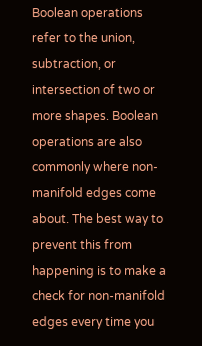Boolean operations refer to the union, subtraction, or intersection of two or more shapes. Boolean operations are also commonly where non-manifold edges come about. The best way to prevent this from happening is to make a check for non-manifold edges every time you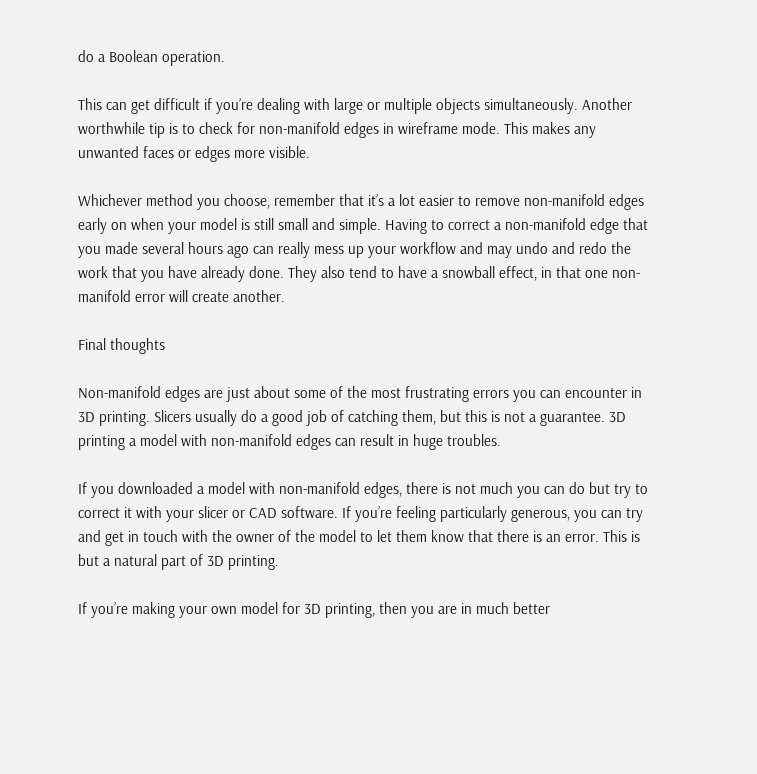do a Boolean operation.

This can get difficult if you’re dealing with large or multiple objects simultaneously. Another worthwhile tip is to check for non-manifold edges in wireframe mode. This makes any unwanted faces or edges more visible.

Whichever method you choose, remember that it’s a lot easier to remove non-manifold edges early on when your model is still small and simple. Having to correct a non-manifold edge that you made several hours ago can really mess up your workflow and may undo and redo the work that you have already done. They also tend to have a snowball effect, in that one non-manifold error will create another.

Final thoughts

Non-manifold edges are just about some of the most frustrating errors you can encounter in 3D printing. Slicers usually do a good job of catching them, but this is not a guarantee. 3D printing a model with non-manifold edges can result in huge troubles.

If you downloaded a model with non-manifold edges, there is not much you can do but try to correct it with your slicer or CAD software. If you’re feeling particularly generous, you can try and get in touch with the owner of the model to let them know that there is an error. This is but a natural part of 3D printing.

If you’re making your own model for 3D printing, then you are in much better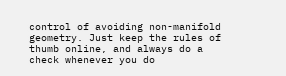control of avoiding non-manifold geometry. Just keep the rules of thumb online, and always do a check whenever you do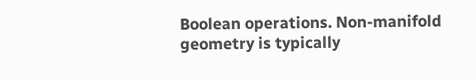Boolean operations. Non-manifold geometry is typically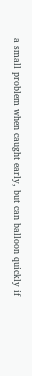a small problem when caught early, but can balloon quickly if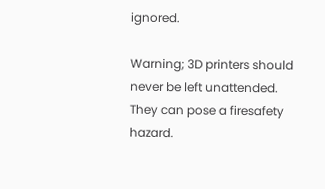ignored.

Warning; 3D printers should never be left unattended. They can pose a firesafety hazard.